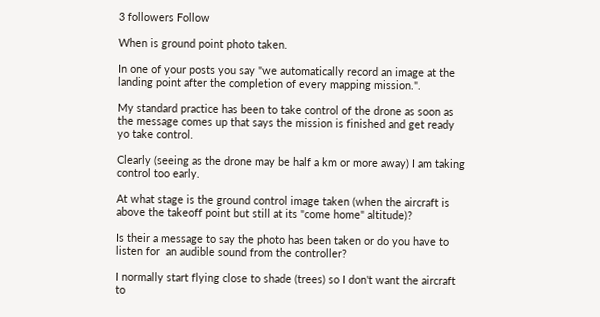3 followers Follow

When is ground point photo taken.

In one of your posts you say "we automatically record an image at the landing point after the completion of every mapping mission.".

My standard practice has been to take control of the drone as soon as the message comes up that says the mission is finished and get ready yo take control.

Clearly (seeing as the drone may be half a km or more away) I am taking control too early.

At what stage is the ground control image taken (when the aircraft is above the takeoff point but still at its "come home" altitude)?

Is their a message to say the photo has been taken or do you have to listen for  an audible sound from the controller?

I normally start flying close to shade (trees) so I don't want the aircraft to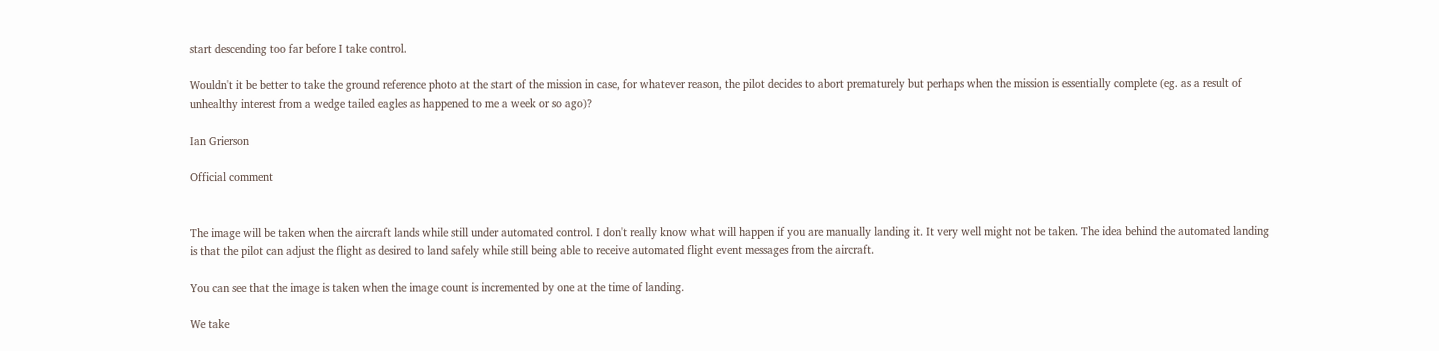start descending too far before I take control.

Wouldn't it be better to take the ground reference photo at the start of the mission in case, for whatever reason, the pilot decides to abort prematurely but perhaps when the mission is essentially complete (eg. as a result of unhealthy interest from a wedge tailed eagles as happened to me a week or so ago)?

Ian Grierson

Official comment


The image will be taken when the aircraft lands while still under automated control. I don't really know what will happen if you are manually landing it. It very well might not be taken. The idea behind the automated landing is that the pilot can adjust the flight as desired to land safely while still being able to receive automated flight event messages from the aircraft.

You can see that the image is taken when the image count is incremented by one at the time of landing.

We take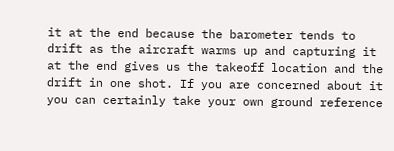it at the end because the barometer tends to drift as the aircraft warms up and capturing it at the end gives us the takeoff location and the drift in one shot. If you are concerned about it you can certainly take your own ground reference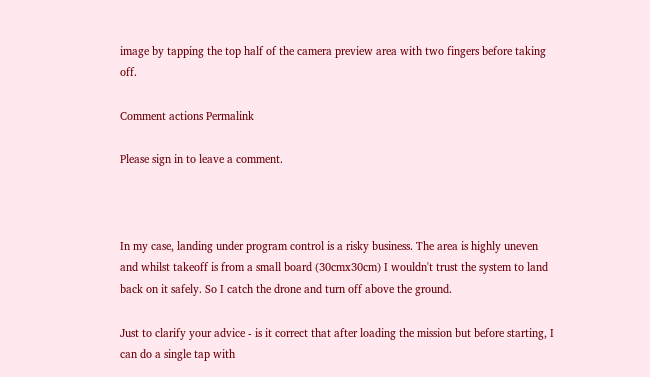image by tapping the top half of the camera preview area with two fingers before taking off.

Comment actions Permalink

Please sign in to leave a comment.



In my case, landing under program control is a risky business. The area is highly uneven and whilst takeoff is from a small board (30cmx30cm) I wouldn't trust the system to land back on it safely. So I catch the drone and turn off above the ground.

Just to clarify your advice - is it correct that after loading the mission but before starting, I can do a single tap with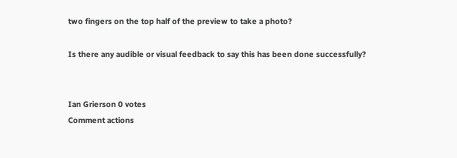two fingers on the top half of the preview to take a photo?

Is there any audible or visual feedback to say this has been done successfully?


Ian Grierson 0 votes
Comment actions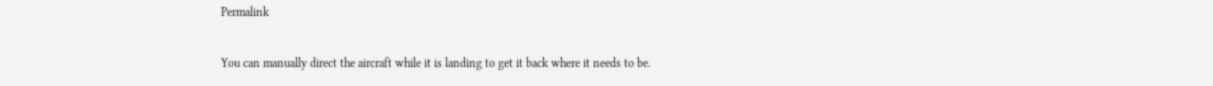Permalink

You can manually direct the aircraft while it is landing to get it back where it needs to be.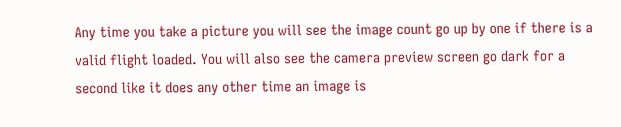Any time you take a picture you will see the image count go up by one if there is a valid flight loaded. You will also see the camera preview screen go dark for a second like it does any other time an image is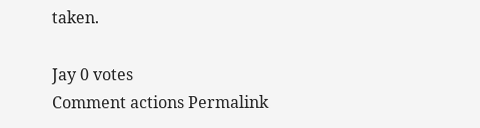taken.

Jay 0 votes
Comment actions Permalink